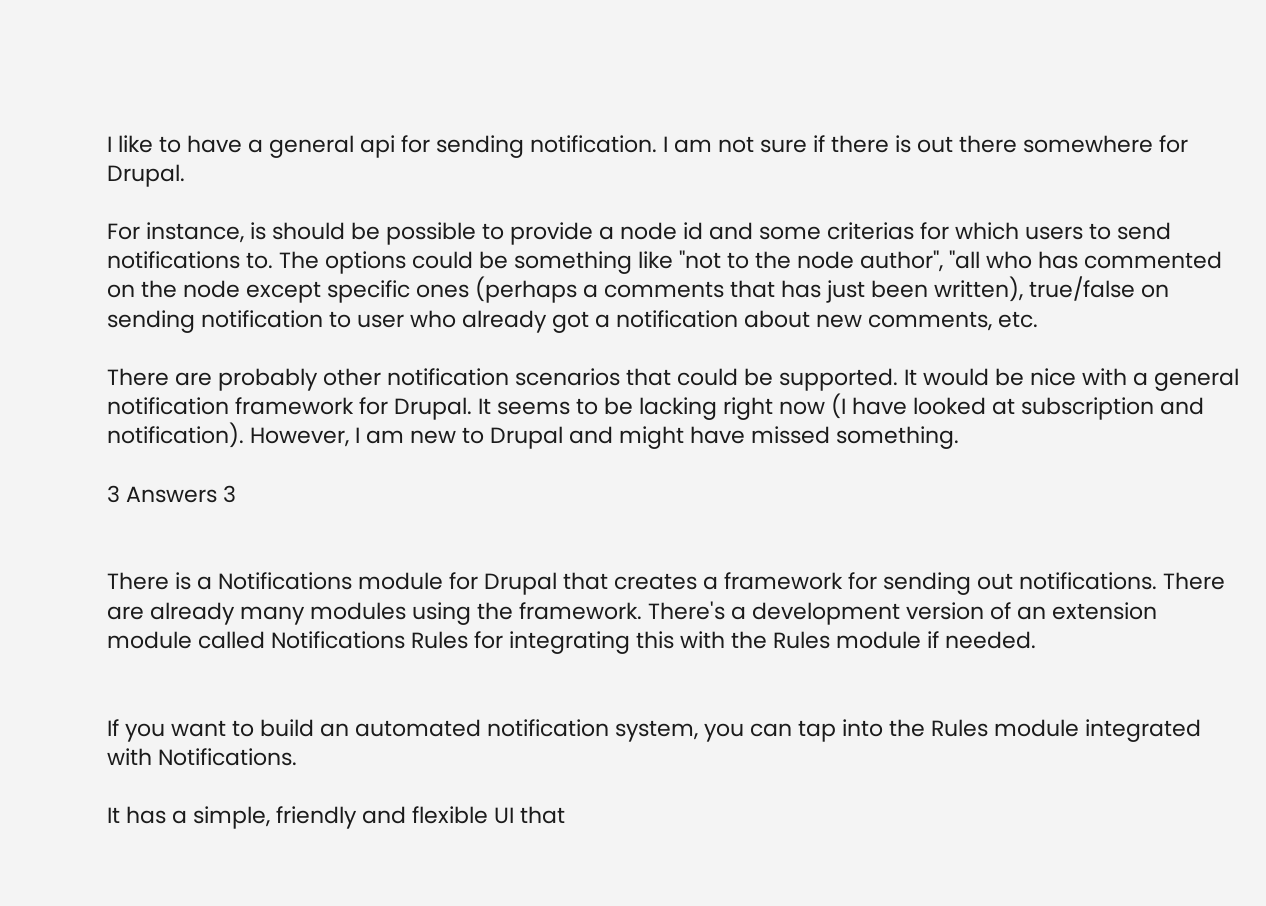I like to have a general api for sending notification. I am not sure if there is out there somewhere for Drupal.

For instance, is should be possible to provide a node id and some criterias for which users to send notifications to. The options could be something like "not to the node author", "all who has commented on the node except specific ones (perhaps a comments that has just been written), true/false on sending notification to user who already got a notification about new comments, etc.

There are probably other notification scenarios that could be supported. It would be nice with a general notification framework for Drupal. It seems to be lacking right now (I have looked at subscription and notification). However, I am new to Drupal and might have missed something.

3 Answers 3


There is a Notifications module for Drupal that creates a framework for sending out notifications. There are already many modules using the framework. There's a development version of an extension module called Notifications Rules for integrating this with the Rules module if needed.


If you want to build an automated notification system, you can tap into the Rules module integrated with Notifications.

It has a simple, friendly and flexible UI that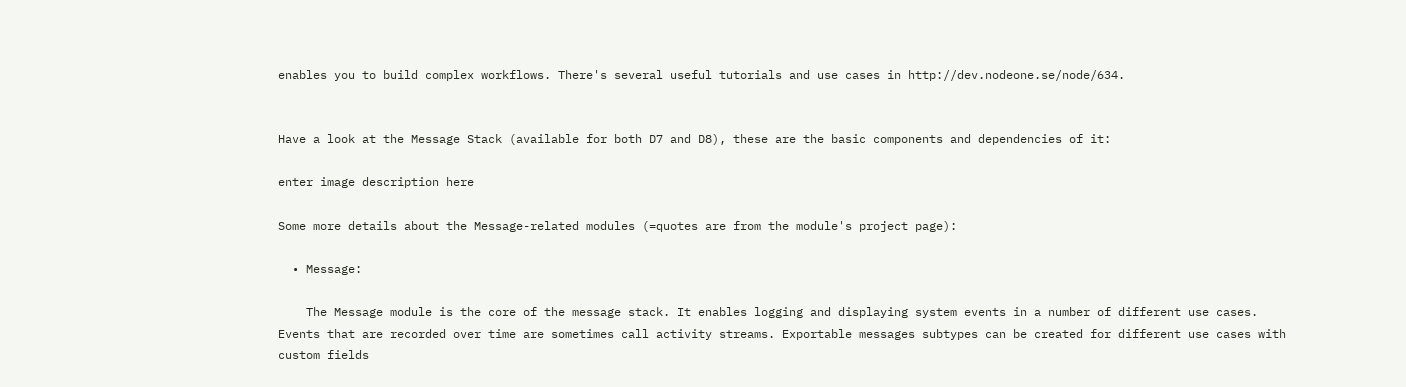enables you to build complex workflows. There's several useful tutorials and use cases in http://dev.nodeone.se/node/634.


Have a look at the Message Stack (available for both D7 and D8), these are the basic components and dependencies of it:

enter image description here

Some more details about the Message-related modules (=quotes are from the module's project page):

  • Message:

    The Message module is the core of the message stack. It enables logging and displaying system events in a number of different use cases. Events that are recorded over time are sometimes call activity streams. Exportable messages subtypes can be created for different use cases with custom fields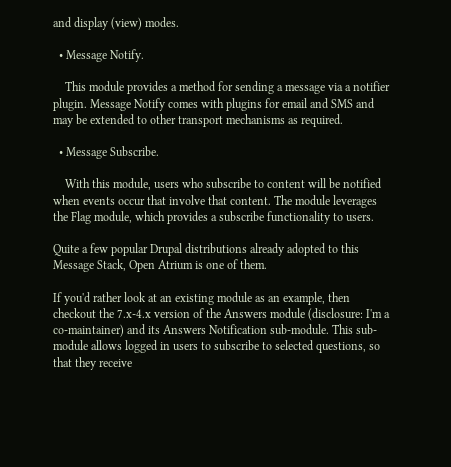and display (view) modes.

  • Message Notify.

    This module provides a method for sending a message via a notifier plugin. Message Notify comes with plugins for email and SMS and may be extended to other transport mechanisms as required.

  • Message Subscribe.

    With this module, users who subscribe to content will be notified when events occur that involve that content. The module leverages the Flag module, which provides a subscribe functionality to users.

Quite a few popular Drupal distributions already adopted to this Message Stack, Open Atrium is one of them.

If you'd rather look at an existing module as an example, then checkout the 7.x-4.x version of the Answers module (disclosure: I'm a co-maintainer) and its Answers Notification sub-module. This sub-module allows logged in users to subscribe to selected questions, so that they receive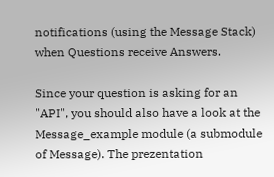notifications (using the Message Stack) when Questions receive Answers.

Since your question is asking for an "API", you should also have a look at the Message_example module (a submodule of Message). The prezentation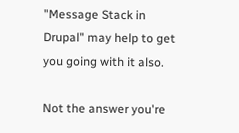"Message Stack in Drupal" may help to get you going with it also.

Not the answer you're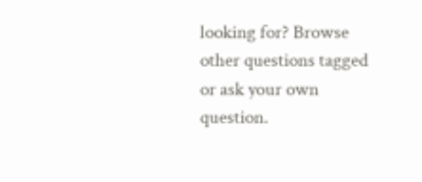looking for? Browse other questions tagged or ask your own question.